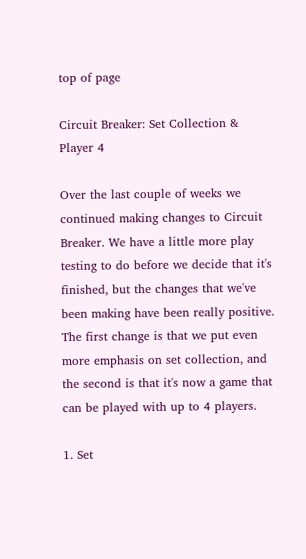top of page

Circuit Breaker: Set Collection & Player 4

Over the last couple of weeks we continued making changes to Circuit Breaker. We have a little more play testing to do before we decide that it's finished, but the changes that we've been making have been really positive. The first change is that we put even more emphasis on set collection, and the second is that it's now a game that can be played with up to 4 players.

1. Set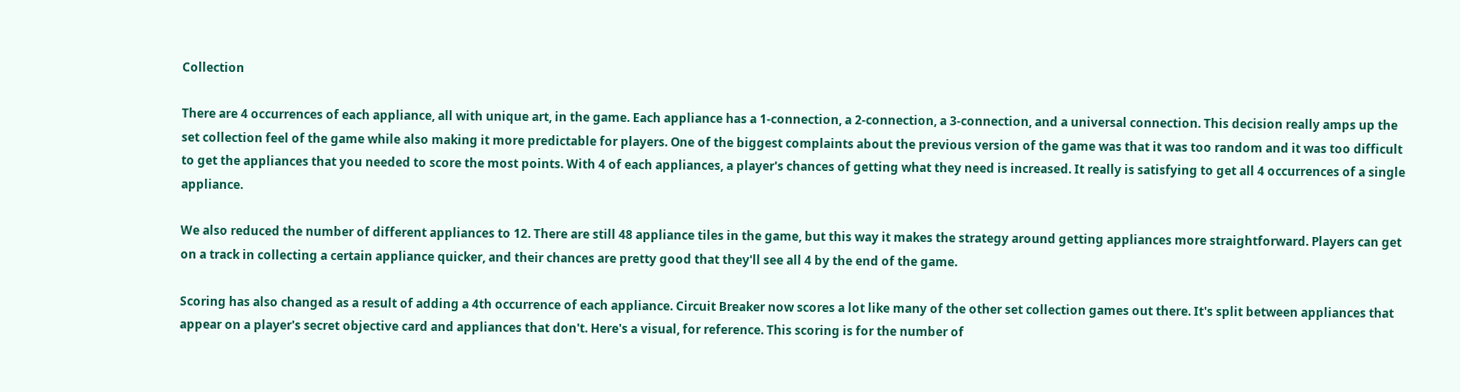Collection

There are 4 occurrences of each appliance, all with unique art, in the game. Each appliance has a 1-connection, a 2-connection, a 3-connection, and a universal connection. This decision really amps up the set collection feel of the game while also making it more predictable for players. One of the biggest complaints about the previous version of the game was that it was too random and it was too difficult to get the appliances that you needed to score the most points. With 4 of each appliances, a player's chances of getting what they need is increased. It really is satisfying to get all 4 occurrences of a single appliance.

We also reduced the number of different appliances to 12. There are still 48 appliance tiles in the game, but this way it makes the strategy around getting appliances more straightforward. Players can get on a track in collecting a certain appliance quicker, and their chances are pretty good that they'll see all 4 by the end of the game.

Scoring has also changed as a result of adding a 4th occurrence of each appliance. Circuit Breaker now scores a lot like many of the other set collection games out there. It's split between appliances that appear on a player's secret objective card and appliances that don't. Here's a visual, for reference. This scoring is for the number of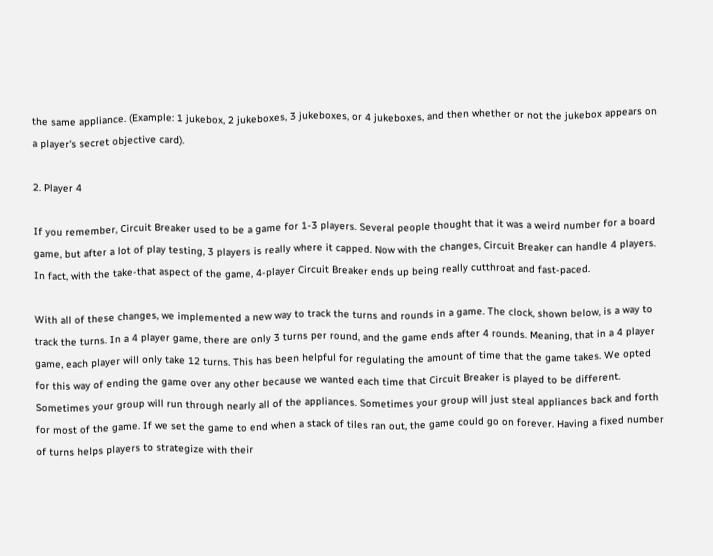the same appliance. (Example: 1 jukebox, 2 jukeboxes, 3 jukeboxes, or 4 jukeboxes, and then whether or not the jukebox appears on a player's secret objective card).

2. Player 4

If you remember, Circuit Breaker used to be a game for 1-3 players. Several people thought that it was a weird number for a board game, but after a lot of play testing, 3 players is really where it capped. Now with the changes, Circuit Breaker can handle 4 players. In fact, with the take-that aspect of the game, 4-player Circuit Breaker ends up being really cutthroat and fast-paced.

With all of these changes, we implemented a new way to track the turns and rounds in a game. The clock, shown below, is a way to track the turns. In a 4 player game, there are only 3 turns per round, and the game ends after 4 rounds. Meaning, that in a 4 player game, each player will only take 12 turns. This has been helpful for regulating the amount of time that the game takes. We opted for this way of ending the game over any other because we wanted each time that Circuit Breaker is played to be different. Sometimes your group will run through nearly all of the appliances. Sometimes your group will just steal appliances back and forth for most of the game. If we set the game to end when a stack of tiles ran out, the game could go on forever. Having a fixed number of turns helps players to strategize with their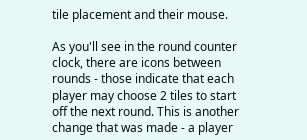tile placement and their mouse.

As you'll see in the round counter clock, there are icons between rounds - those indicate that each player may choose 2 tiles to start off the next round. This is another change that was made - a player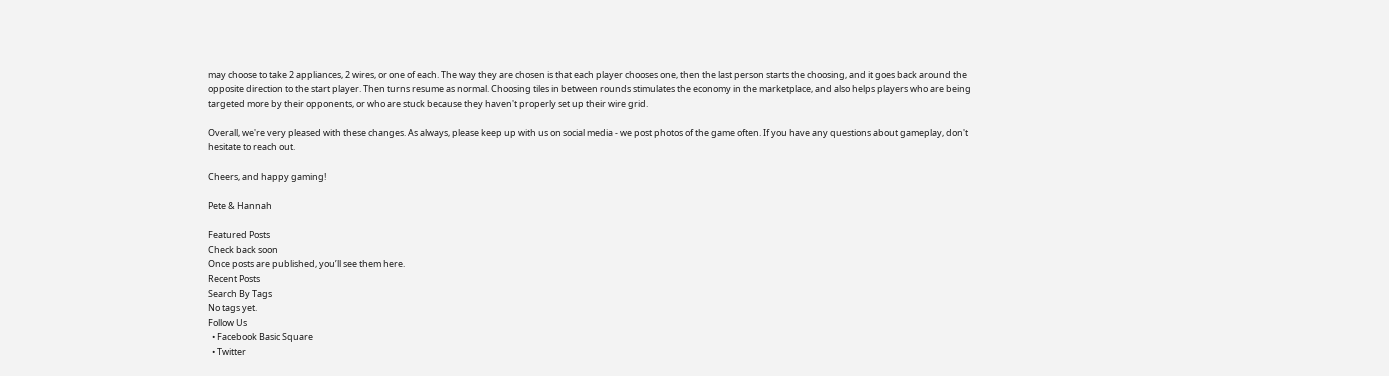may choose to take 2 appliances, 2 wires, or one of each. The way they are chosen is that each player chooses one, then the last person starts the choosing, and it goes back around the opposite direction to the start player. Then turns resume as normal. Choosing tiles in between rounds stimulates the economy in the marketplace, and also helps players who are being targeted more by their opponents, or who are stuck because they haven't properly set up their wire grid.

Overall, we're very pleased with these changes. As always, please keep up with us on social media - we post photos of the game often. If you have any questions about gameplay, don't hesitate to reach out.

Cheers, and happy gaming!

Pete & Hannah

Featured Posts
Check back soon
Once posts are published, you’ll see them here.
Recent Posts
Search By Tags
No tags yet.
Follow Us
  • Facebook Basic Square
  • Twitter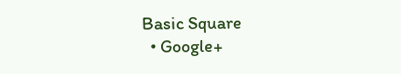Basic Square
  • Google+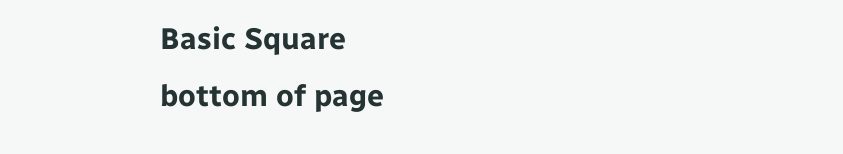Basic Square
bottom of page